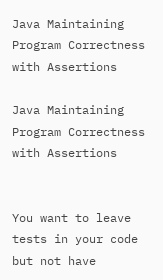Java Maintaining Program Correctness with Assertions

Java Maintaining Program Correctness with Assertions


You want to leave tests in your code but not have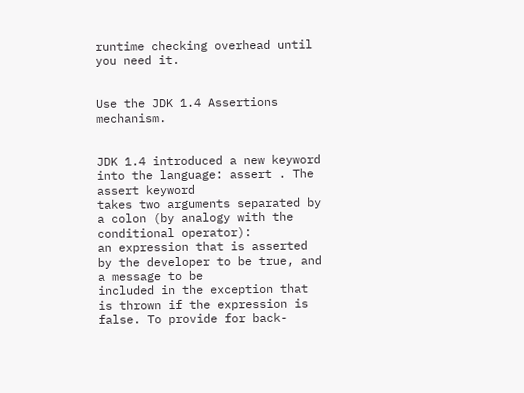runtime checking overhead until
you need it.


Use the JDK 1.4 Assertions mechanism.


JDK 1.4 introduced a new keyword into the language: assert . The assert keyword
takes two arguments separated by a colon (by analogy with the conditional operator):
an expression that is asserted by the developer to be true, and a message to be
included in the exception that is thrown if the expression is false. To provide for back-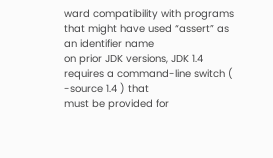ward compatibility with programs that might have used “assert” as an identifier name
on prior JDK versions, JDK 1.4 requires a command-line switch ( -source 1.4 ) that
must be provided for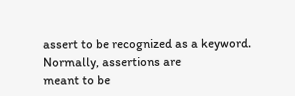assert to be recognized as a keyword. Normally, assertions are
meant to be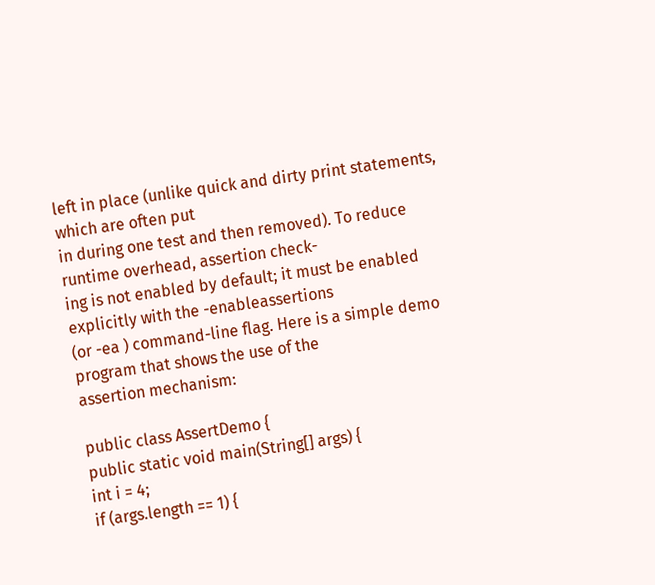left in place (unlike quick and dirty print statements, which are often put
in during one test and then removed). To reduce runtime overhead, assertion check-
ing is not enabled by default; it must be enabled explicitly with the -enableassertions
(or -ea ) command-line flag. Here is a simple demo program that shows the use of the
assertion mechanism:

public class AssertDemo {
public static void main(String[] args) {
int i = 4;
if (args.length == 1) {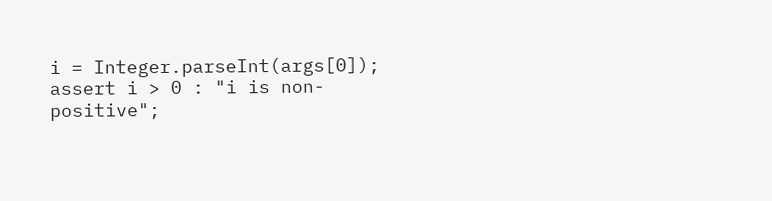i = Integer.parseInt(args[0]);
assert i > 0 : "i is non-positive";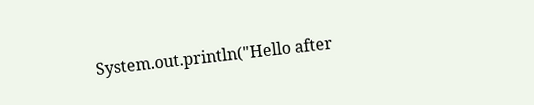System.out.println("Hello after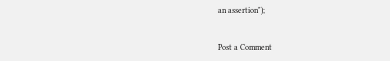an assertion");


Post a Comment